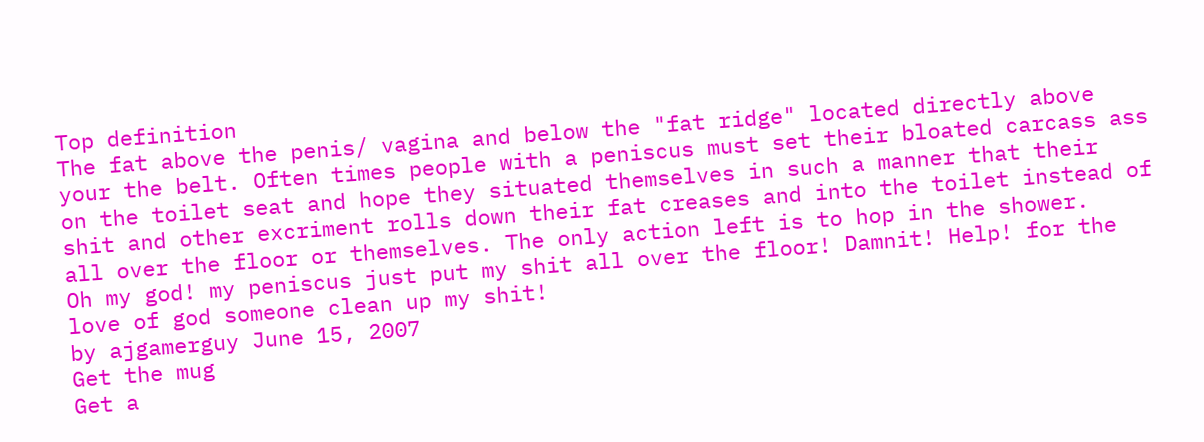Top definition
The fat above the penis/ vagina and below the "fat ridge" located directly above your the belt. Often times people with a peniscus must set their bloated carcass ass on the toilet seat and hope they situated themselves in such a manner that their shit and other excriment rolls down their fat creases and into the toilet instead of all over the floor or themselves. The only action left is to hop in the shower.
Oh my god! my peniscus just put my shit all over the floor! Damnit! Help! for the love of god someone clean up my shit!
by ajgamerguy June 15, 2007
Get the mug
Get a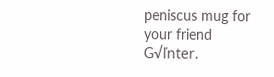peniscus mug for your friend G√ľnter.